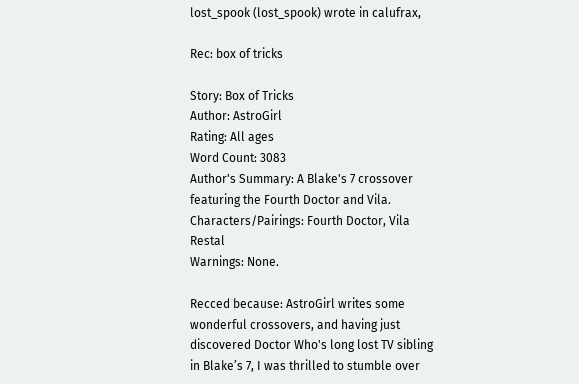lost_spook (lost_spook) wrote in calufrax,

Rec: box of tricks

Story: Box of Tricks
Author: AstroGirl
Rating: All ages
Word Count: 3083
Author's Summary: A Blake's 7 crossover featuring the Fourth Doctor and Vila.
Characters/Pairings: Fourth Doctor, Vila Restal
Warnings: None.

Recced because: AstroGirl writes some wonderful crossovers, and having just discovered Doctor Who's long lost TV sibling in Blake’s 7, I was thrilled to stumble over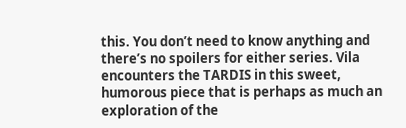this. You don’t need to know anything and there’s no spoilers for either series. Vila encounters the TARDIS in this sweet, humorous piece that is perhaps as much an exploration of the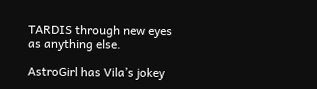TARDIS through new eyes as anything else.

AstroGirl has Vila’s jokey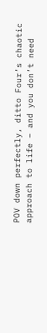POV down perfectly, ditto Four’s chaotic approach to life – and you don’t need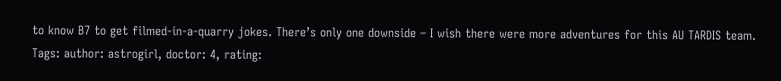to know B7 to get filmed-in-a-quarry jokes. There’s only one downside – I wish there were more adventures for this AU TARDIS team.
Tags: author: astrogirl, doctor: 4, rating: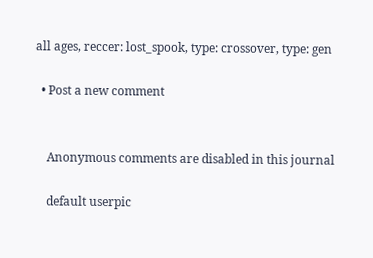all ages, reccer: lost_spook, type: crossover, type: gen

  • Post a new comment


    Anonymous comments are disabled in this journal

    default userpic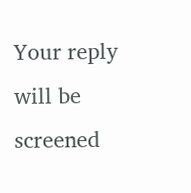Your reply will be screened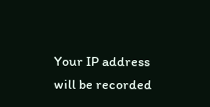Your IP address will be recorded